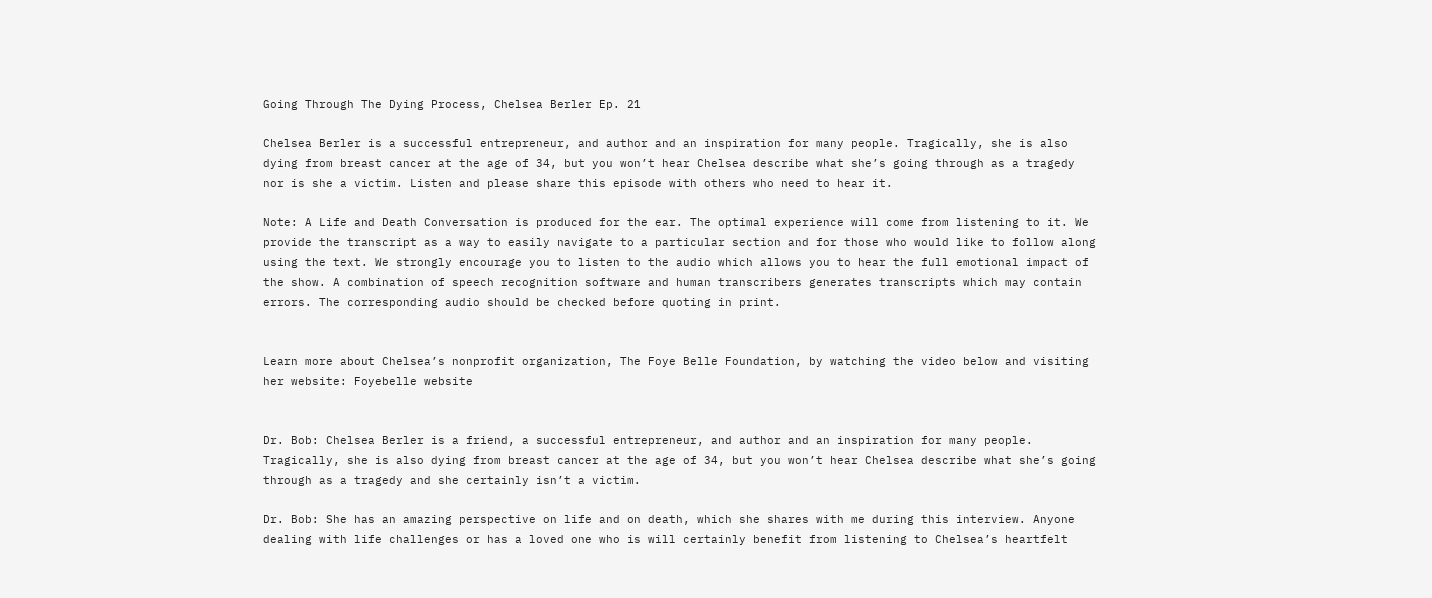Going Through The Dying Process, Chelsea Berler Ep. 21

Chelsea Berler is a successful entrepreneur, and author and an inspiration for many people. Tragically, she is also dying from breast cancer at the age of 34, but you won’t hear Chelsea describe what she’s going through as a tragedy nor is she a victim. Listen and please share this episode with others who need to hear it.

Note: A Life and Death Conversation is produced for the ear. The optimal experience will come from listening to it. We provide the transcript as a way to easily navigate to a particular section and for those who would like to follow along using the text. We strongly encourage you to listen to the audio which allows you to hear the full emotional impact of the show. A combination of speech recognition software and human transcribers generates transcripts which may contain errors. The corresponding audio should be checked before quoting in print.


Learn more about Chelsea’s nonprofit organization, The Foye Belle Foundation, by watching the video below and visiting her website: Foyebelle website


Dr. Bob: Chelsea Berler is a friend, a successful entrepreneur, and author and an inspiration for many people. Tragically, she is also dying from breast cancer at the age of 34, but you won’t hear Chelsea describe what she’s going through as a tragedy and she certainly isn’t a victim.

Dr. Bob: She has an amazing perspective on life and on death, which she shares with me during this interview. Anyone dealing with life challenges or has a loved one who is will certainly benefit from listening to Chelsea’s heartfelt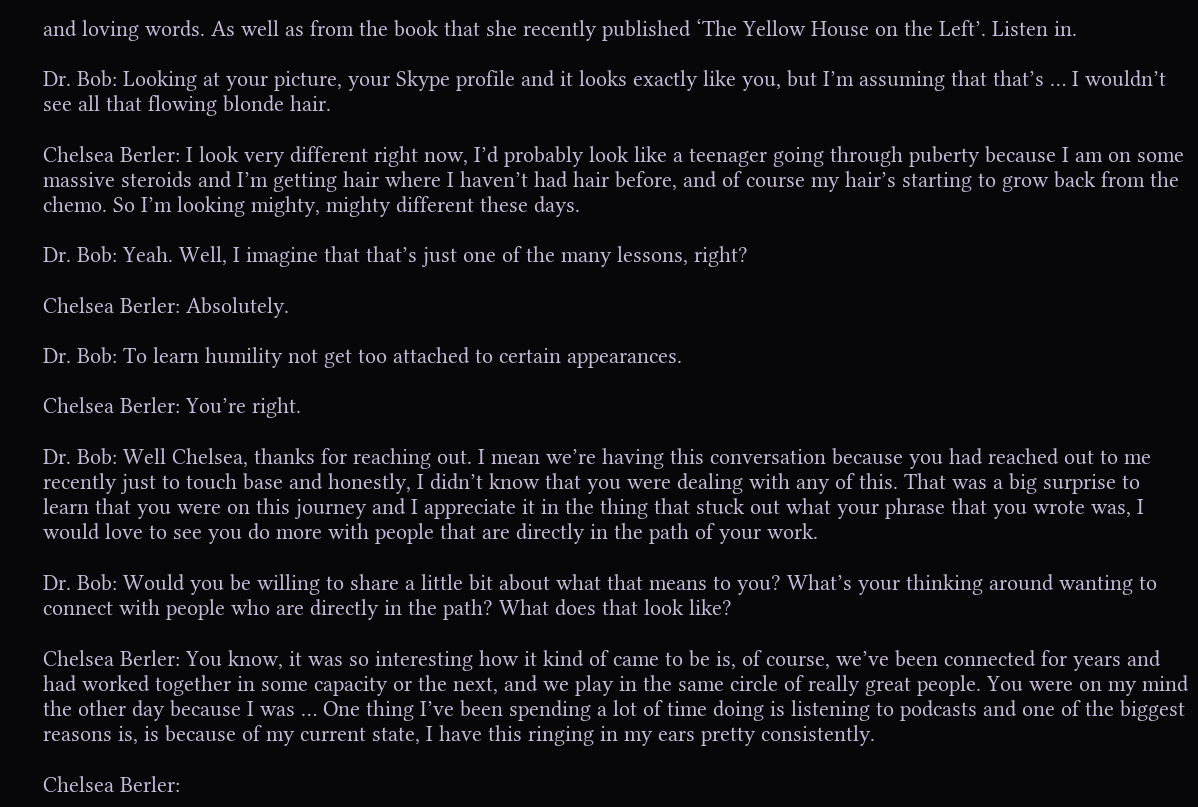and loving words. As well as from the book that she recently published ‘The Yellow House on the Left’. Listen in.

Dr. Bob: Looking at your picture, your Skype profile and it looks exactly like you, but I’m assuming that that’s … I wouldn’t see all that flowing blonde hair.

Chelsea Berler: I look very different right now, I’d probably look like a teenager going through puberty because I am on some massive steroids and I’m getting hair where I haven’t had hair before, and of course my hair’s starting to grow back from the chemo. So I’m looking mighty, mighty different these days.

Dr. Bob: Yeah. Well, I imagine that that’s just one of the many lessons, right?

Chelsea Berler: Absolutely.

Dr. Bob: To learn humility not get too attached to certain appearances.

Chelsea Berler: You’re right.

Dr. Bob: Well Chelsea, thanks for reaching out. I mean we’re having this conversation because you had reached out to me recently just to touch base and honestly, I didn’t know that you were dealing with any of this. That was a big surprise to learn that you were on this journey and I appreciate it in the thing that stuck out what your phrase that you wrote was, I would love to see you do more with people that are directly in the path of your work.

Dr. Bob: Would you be willing to share a little bit about what that means to you? What’s your thinking around wanting to connect with people who are directly in the path? What does that look like?

Chelsea Berler: You know, it was so interesting how it kind of came to be is, of course, we’ve been connected for years and had worked together in some capacity or the next, and we play in the same circle of really great people. You were on my mind the other day because I was … One thing I’ve been spending a lot of time doing is listening to podcasts and one of the biggest reasons is, is because of my current state, I have this ringing in my ears pretty consistently.

Chelsea Berler: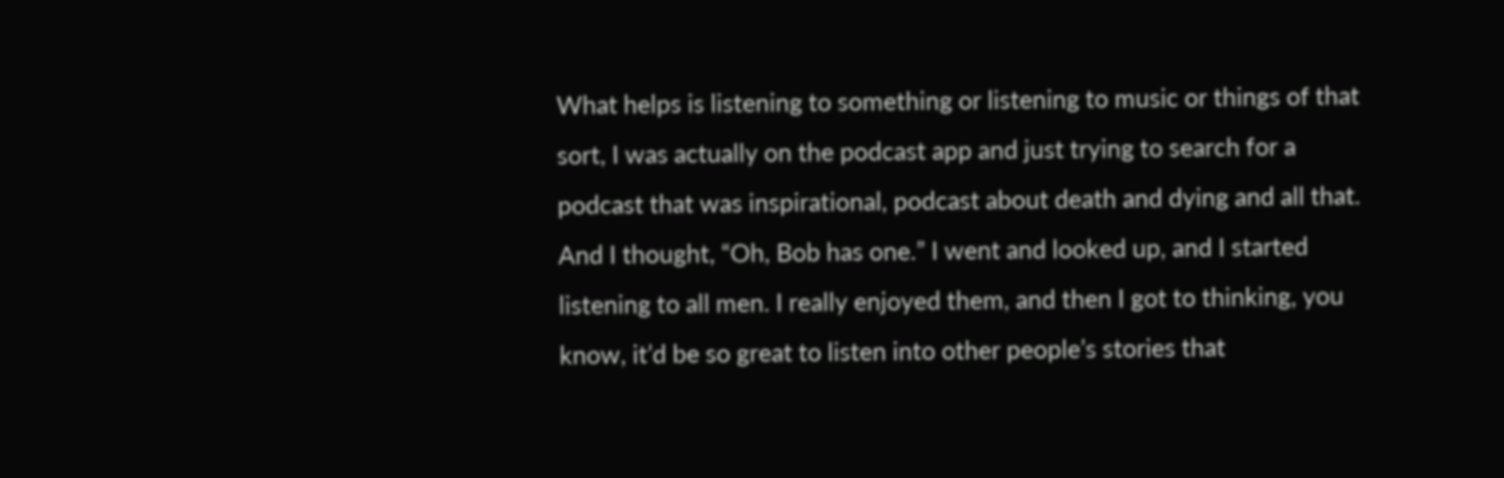What helps is listening to something or listening to music or things of that sort, I was actually on the podcast app and just trying to search for a podcast that was inspirational, podcast about death and dying and all that. And I thought, “Oh, Bob has one.” I went and looked up, and I started listening to all men. I really enjoyed them, and then I got to thinking, you know, it’d be so great to listen into other people’s stories that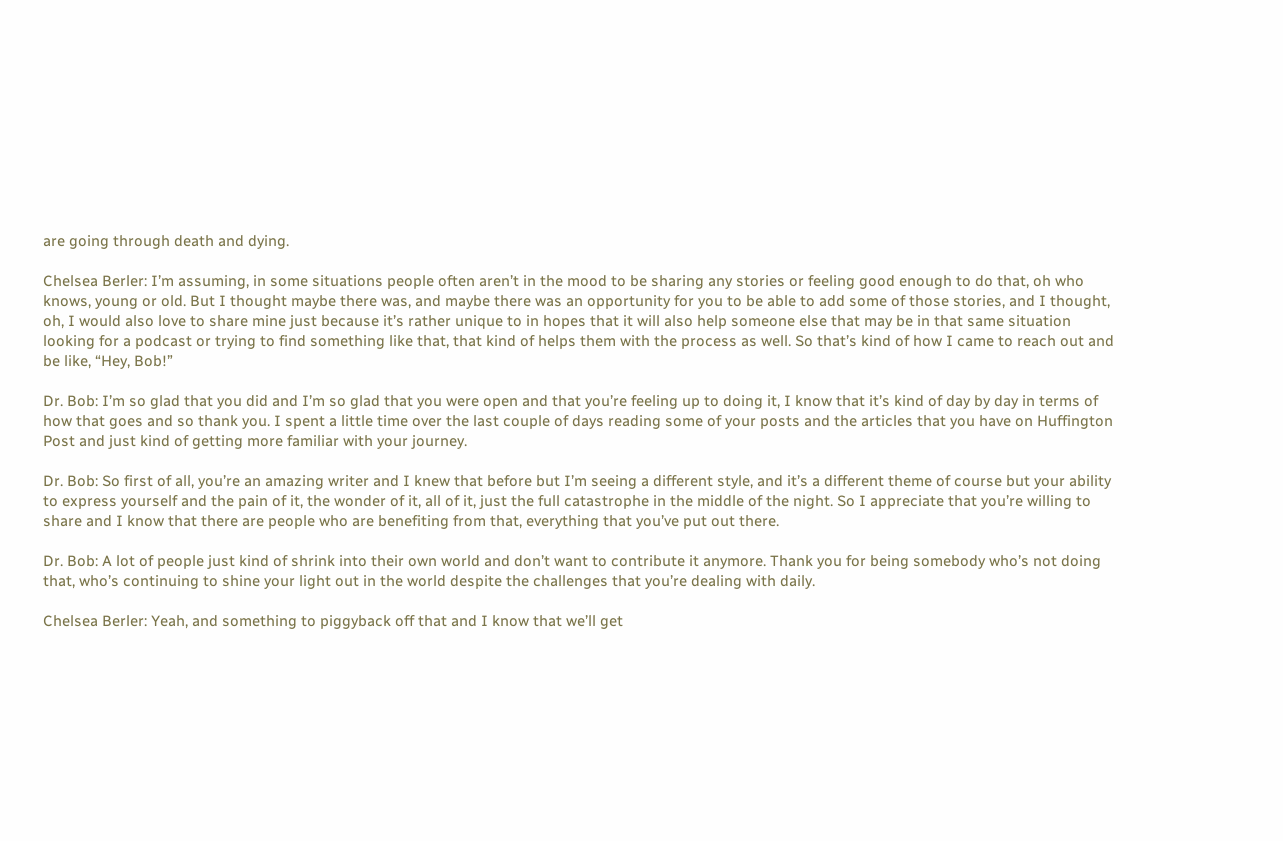are going through death and dying.

Chelsea Berler: I’m assuming, in some situations people often aren’t in the mood to be sharing any stories or feeling good enough to do that, oh who knows, young or old. But I thought maybe there was, and maybe there was an opportunity for you to be able to add some of those stories, and I thought, oh, I would also love to share mine just because it’s rather unique to in hopes that it will also help someone else that may be in that same situation looking for a podcast or trying to find something like that, that kind of helps them with the process as well. So that’s kind of how I came to reach out and be like, “Hey, Bob!”

Dr. Bob: I’m so glad that you did and I’m so glad that you were open and that you’re feeling up to doing it, I know that it’s kind of day by day in terms of how that goes and so thank you. I spent a little time over the last couple of days reading some of your posts and the articles that you have on Huffington Post and just kind of getting more familiar with your journey.

Dr. Bob: So first of all, you’re an amazing writer and I knew that before but I’m seeing a different style, and it’s a different theme of course but your ability to express yourself and the pain of it, the wonder of it, all of it, just the full catastrophe in the middle of the night. So I appreciate that you’re willing to share and I know that there are people who are benefiting from that, everything that you’ve put out there.

Dr. Bob: A lot of people just kind of shrink into their own world and don’t want to contribute it anymore. Thank you for being somebody who’s not doing that, who’s continuing to shine your light out in the world despite the challenges that you’re dealing with daily.

Chelsea Berler: Yeah, and something to piggyback off that and I know that we’ll get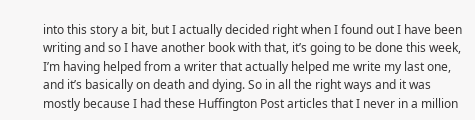into this story a bit, but I actually decided right when I found out I have been writing and so I have another book with that, it’s going to be done this week, I’m having helped from a writer that actually helped me write my last one, and it’s basically on death and dying. So in all the right ways and it was mostly because I had these Huffington Post articles that I never in a million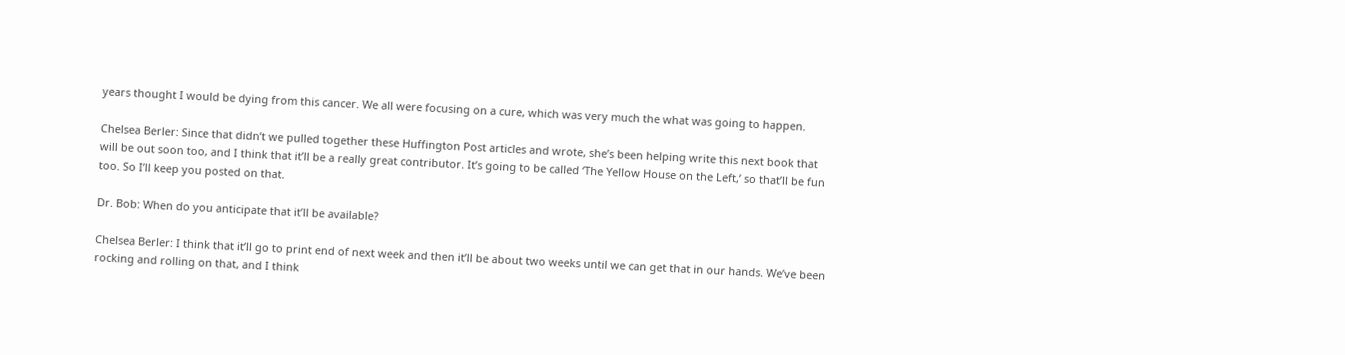years thought I would be dying from this cancer. We all were focusing on a cure, which was very much the what was going to happen.

Chelsea Berler: Since that didn’t we pulled together these Huffington Post articles and wrote, she’s been helping write this next book that will be out soon too, and I think that it’ll be a really great contributor. It’s going to be called ‘The Yellow House on the Left,’ so that’ll be fun too. So I’ll keep you posted on that.

Dr. Bob: When do you anticipate that it’ll be available?

Chelsea Berler: I think that it’ll go to print end of next week and then it’ll be about two weeks until we can get that in our hands. We’ve been rocking and rolling on that, and I think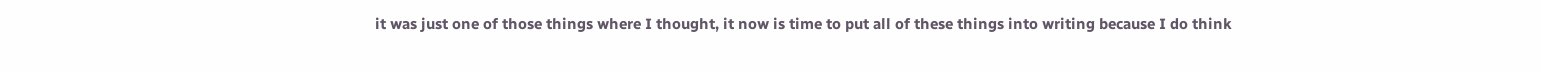it was just one of those things where I thought, it now is time to put all of these things into writing because I do think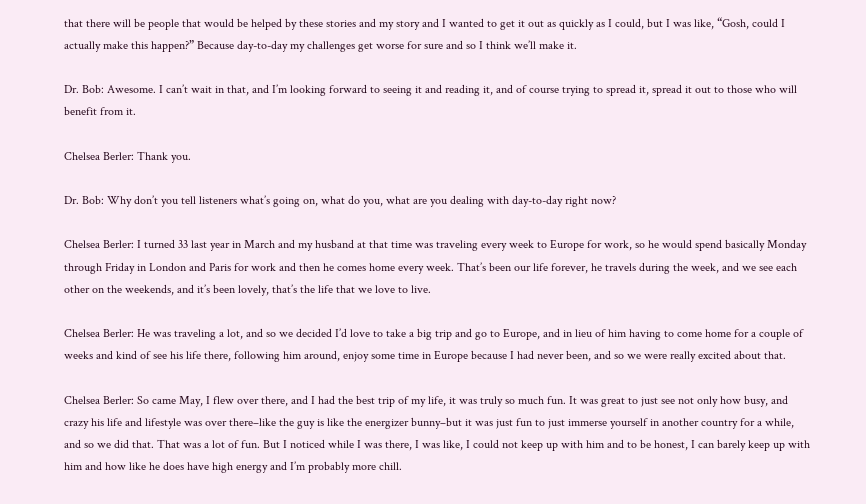that there will be people that would be helped by these stories and my story and I wanted to get it out as quickly as I could, but I was like, “Gosh, could I actually make this happen?” Because day-to-day my challenges get worse for sure and so I think we’ll make it.

Dr. Bob: Awesome. I can’t wait in that, and I’m looking forward to seeing it and reading it, and of course trying to spread it, spread it out to those who will benefit from it.

Chelsea Berler: Thank you.

Dr. Bob: Why don’t you tell listeners what’s going on, what do you, what are you dealing with day-to-day right now?

Chelsea Berler: I turned 33 last year in March and my husband at that time was traveling every week to Europe for work, so he would spend basically Monday through Friday in London and Paris for work and then he comes home every week. That’s been our life forever, he travels during the week, and we see each other on the weekends, and it’s been lovely, that’s the life that we love to live.

Chelsea Berler: He was traveling a lot, and so we decided I’d love to take a big trip and go to Europe, and in lieu of him having to come home for a couple of weeks and kind of see his life there, following him around, enjoy some time in Europe because I had never been, and so we were really excited about that.

Chelsea Berler: So came May, I flew over there, and I had the best trip of my life, it was truly so much fun. It was great to just see not only how busy, and crazy his life and lifestyle was over there–like the guy is like the energizer bunny–but it was just fun to just immerse yourself in another country for a while, and so we did that. That was a lot of fun. But I noticed while I was there, I was like, I could not keep up with him and to be honest, I can barely keep up with him and how like he does have high energy and I’m probably more chill.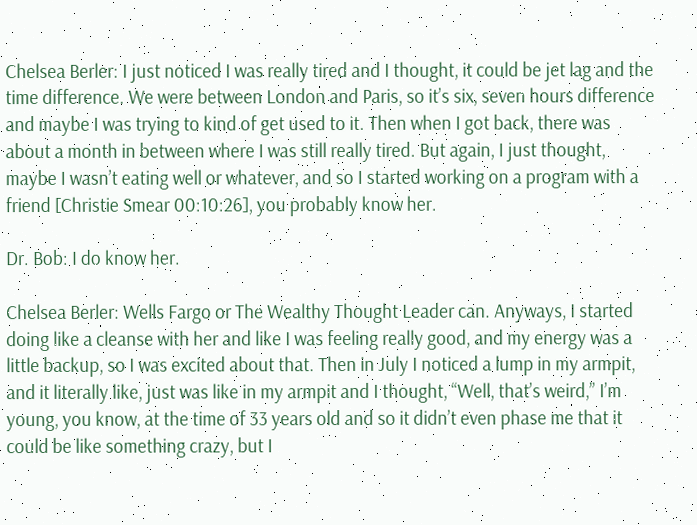Chelsea Berler: I just noticed I was really tired and I thought, it could be jet lag and the time difference. We were between London and Paris, so it’s six, seven hours difference and maybe I was trying to kind of get used to it. Then when I got back, there was about a month in between where I was still really tired. But again, I just thought, maybe I wasn’t eating well or whatever, and so I started working on a program with a friend [Christie Smear 00:10:26], you probably know her.

Dr. Bob: I do know her.

Chelsea Berler: Wells Fargo or The Wealthy Thought Leader can. Anyways, I started doing like a cleanse with her and like I was feeling really good, and my energy was a little backup, so I was excited about that. Then in July I noticed a lump in my armpit, and it literally like, just was like in my armpit and I thought, “Well, that’s weird,” I’m young, you know, at the time of 33 years old and so it didn’t even phase me that it could be like something crazy, but I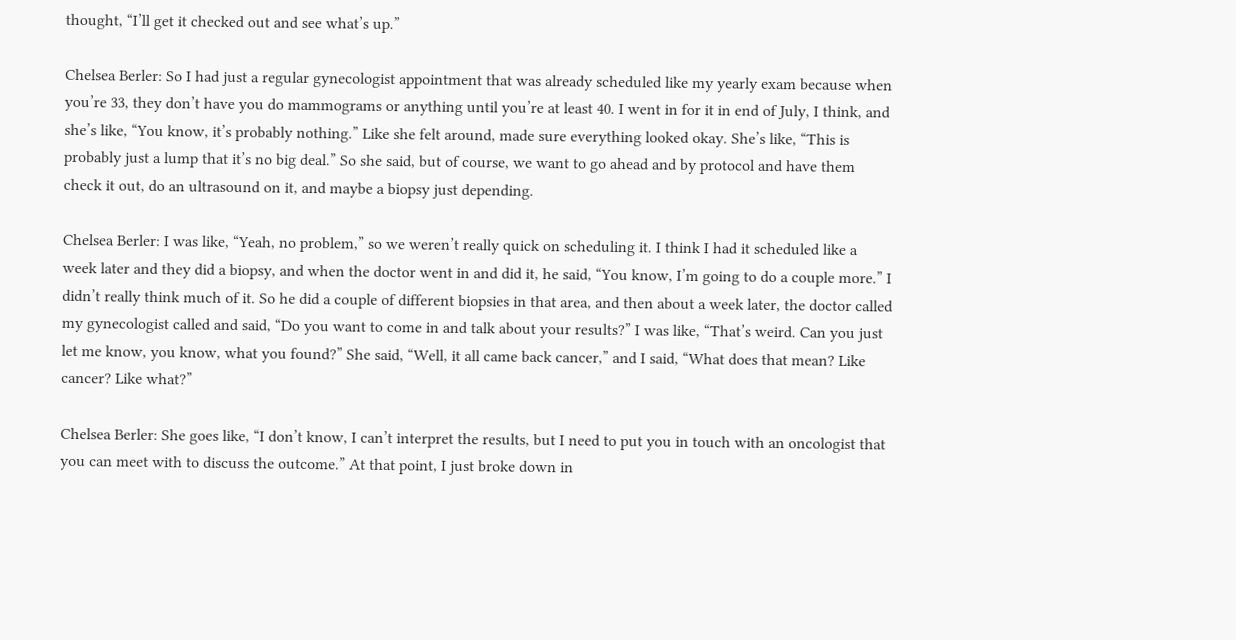thought, “I’ll get it checked out and see what’s up.”

Chelsea Berler: So I had just a regular gynecologist appointment that was already scheduled like my yearly exam because when you’re 33, they don’t have you do mammograms or anything until you’re at least 40. I went in for it in end of July, I think, and she’s like, “You know, it’s probably nothing.” Like she felt around, made sure everything looked okay. She’s like, “This is probably just a lump that it’s no big deal.” So she said, but of course, we want to go ahead and by protocol and have them check it out, do an ultrasound on it, and maybe a biopsy just depending.

Chelsea Berler: I was like, “Yeah, no problem,” so we weren’t really quick on scheduling it. I think I had it scheduled like a week later and they did a biopsy, and when the doctor went in and did it, he said, “You know, I’m going to do a couple more.” I didn’t really think much of it. So he did a couple of different biopsies in that area, and then about a week later, the doctor called my gynecologist called and said, “Do you want to come in and talk about your results?” I was like, “That’s weird. Can you just let me know, you know, what you found?” She said, “Well, it all came back cancer,” and I said, “What does that mean? Like cancer? Like what?”

Chelsea Berler: She goes like, “I don’t know, I can’t interpret the results, but I need to put you in touch with an oncologist that you can meet with to discuss the outcome.” At that point, I just broke down in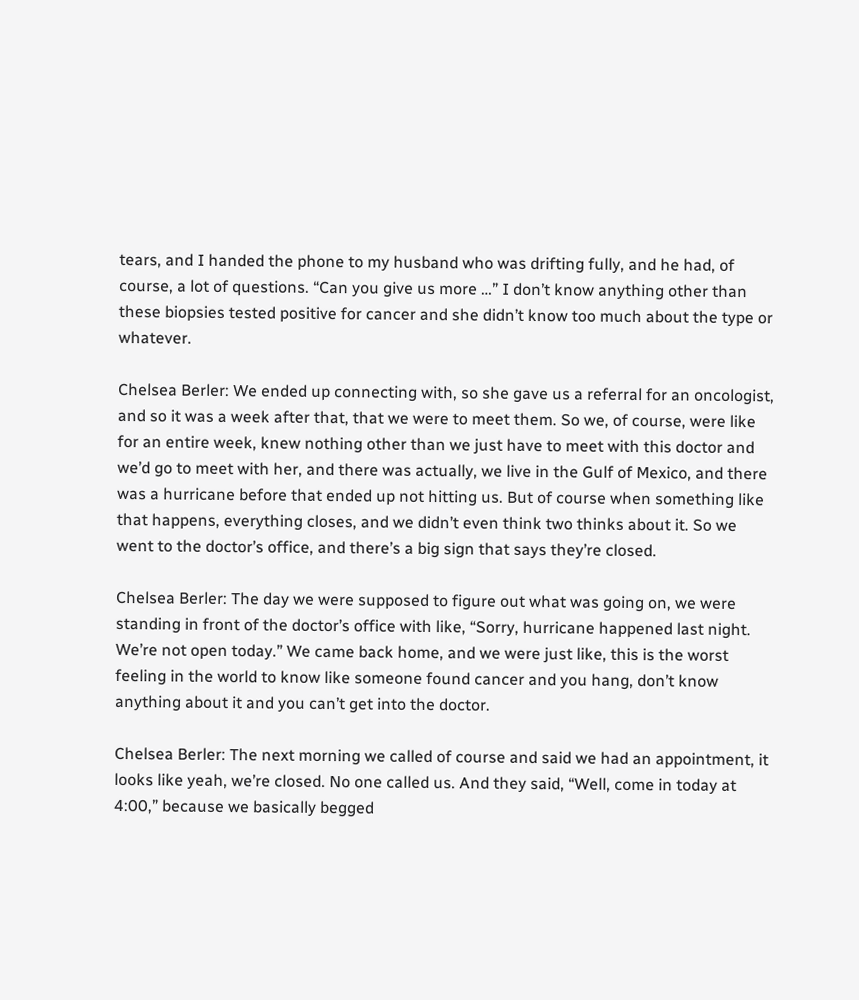tears, and I handed the phone to my husband who was drifting fully, and he had, of course, a lot of questions. “Can you give us more …” I don’t know anything other than these biopsies tested positive for cancer and she didn’t know too much about the type or whatever.

Chelsea Berler: We ended up connecting with, so she gave us a referral for an oncologist, and so it was a week after that, that we were to meet them. So we, of course, were like for an entire week, knew nothing other than we just have to meet with this doctor and we’d go to meet with her, and there was actually, we live in the Gulf of Mexico, and there was a hurricane before that ended up not hitting us. But of course when something like that happens, everything closes, and we didn’t even think two thinks about it. So we went to the doctor’s office, and there’s a big sign that says they’re closed.

Chelsea Berler: The day we were supposed to figure out what was going on, we were standing in front of the doctor’s office with like, “Sorry, hurricane happened last night. We’re not open today.” We came back home, and we were just like, this is the worst feeling in the world to know like someone found cancer and you hang, don’t know anything about it and you can’t get into the doctor.

Chelsea Berler: The next morning we called of course and said we had an appointment, it looks like yeah, we’re closed. No one called us. And they said, “Well, come in today at 4:00,” because we basically begged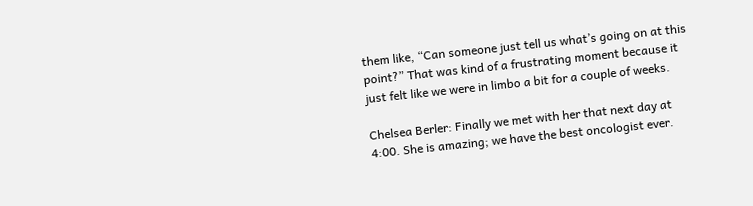them like, “Can someone just tell us what’s going on at this point?” That was kind of a frustrating moment because it just felt like we were in limbo a bit for a couple of weeks.

Chelsea Berler: Finally we met with her that next day at 4:00. She is amazing; we have the best oncologist ever.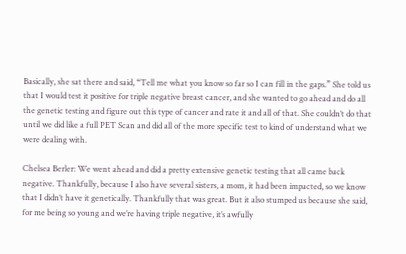Basically, she sat there and said, “Tell me what you know so far so I can fill in the gaps.” She told us that I would test it positive for triple negative breast cancer, and she wanted to go ahead and do all the genetic testing and figure out this type of cancer and rate it and all of that. She couldn’t do that until we did like a full PET Scan and did all of the more specific test to kind of understand what we were dealing with.

Chelsea Berler: We went ahead and did a pretty extensive genetic testing that all came back negative. Thankfully, because I also have several sisters, a mom, it had been impacted, so we know that I didn’t have it genetically. Thankfully that was great. But it also stumped us because she said, for me being so young and we’re having triple negative, it’s awfully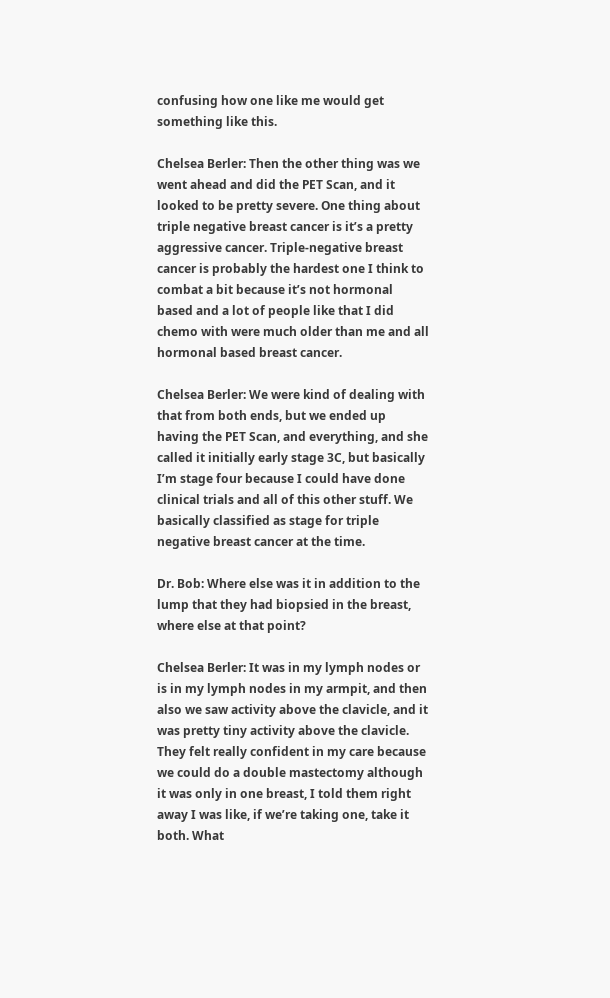confusing how one like me would get something like this.

Chelsea Berler: Then the other thing was we went ahead and did the PET Scan, and it looked to be pretty severe. One thing about triple negative breast cancer is it’s a pretty aggressive cancer. Triple-negative breast cancer is probably the hardest one I think to combat a bit because it’s not hormonal based and a lot of people like that I did chemo with were much older than me and all hormonal based breast cancer.

Chelsea Berler: We were kind of dealing with that from both ends, but we ended up having the PET Scan, and everything, and she called it initially early stage 3C, but basically I’m stage four because I could have done clinical trials and all of this other stuff. We basically classified as stage for triple negative breast cancer at the time.

Dr. Bob: Where else was it in addition to the lump that they had biopsied in the breast, where else at that point?

Chelsea Berler: It was in my lymph nodes or is in my lymph nodes in my armpit, and then also we saw activity above the clavicle, and it was pretty tiny activity above the clavicle. They felt really confident in my care because we could do a double mastectomy although it was only in one breast, I told them right away I was like, if we’re taking one, take it both. What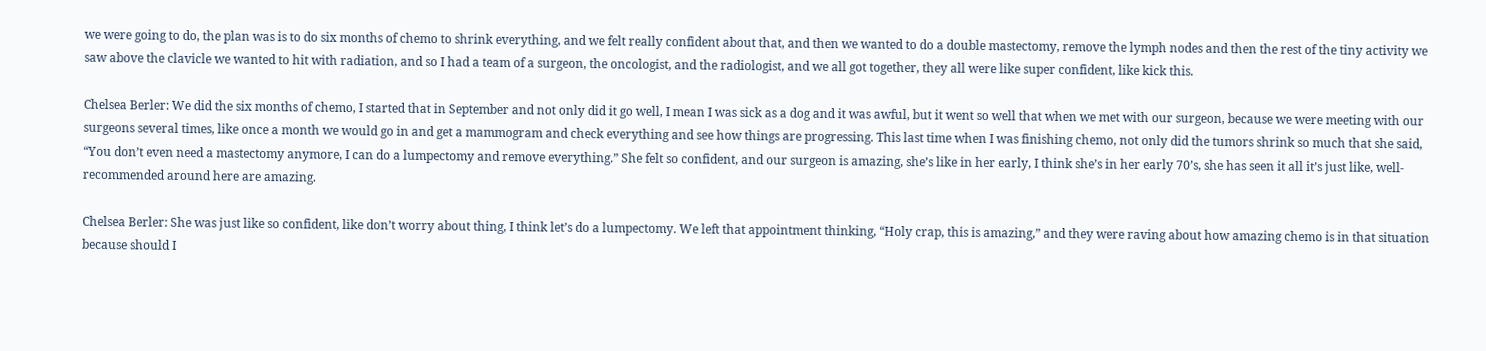we were going to do, the plan was is to do six months of chemo to shrink everything, and we felt really confident about that, and then we wanted to do a double mastectomy, remove the lymph nodes and then the rest of the tiny activity we saw above the clavicle we wanted to hit with radiation, and so I had a team of a surgeon, the oncologist, and the radiologist, and we all got together, they all were like super confident, like kick this.

Chelsea Berler: We did the six months of chemo, I started that in September and not only did it go well, I mean I was sick as a dog and it was awful, but it went so well that when we met with our surgeon, because we were meeting with our surgeons several times, like once a month we would go in and get a mammogram and check everything and see how things are progressing. This last time when I was finishing chemo, not only did the tumors shrink so much that she said, “You don’t even need a mastectomy anymore, I can do a lumpectomy and remove everything.” She felt so confident, and our surgeon is amazing, she’s like in her early, I think she’s in her early 70’s, she has seen it all it’s just like, well-recommended around here are amazing.

Chelsea Berler: She was just like so confident, like don’t worry about thing, I think let’s do a lumpectomy. We left that appointment thinking, “Holy crap, this is amazing,” and they were raving about how amazing chemo is in that situation because should I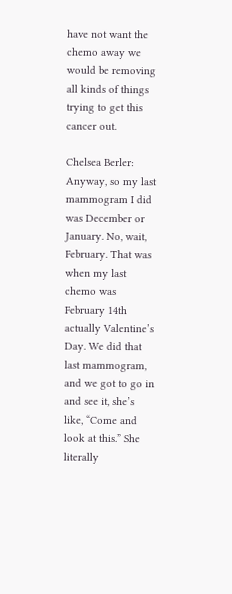have not want the chemo away we would be removing all kinds of things trying to get this cancer out.

Chelsea Berler: Anyway, so my last mammogram I did was December or January. No, wait, February. That was when my last chemo was February 14th actually Valentine’s Day. We did that last mammogram, and we got to go in and see it, she’s like, “Come and look at this.” She literally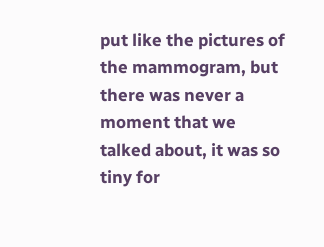put like the pictures of the mammogram, but there was never a moment that we talked about, it was so tiny for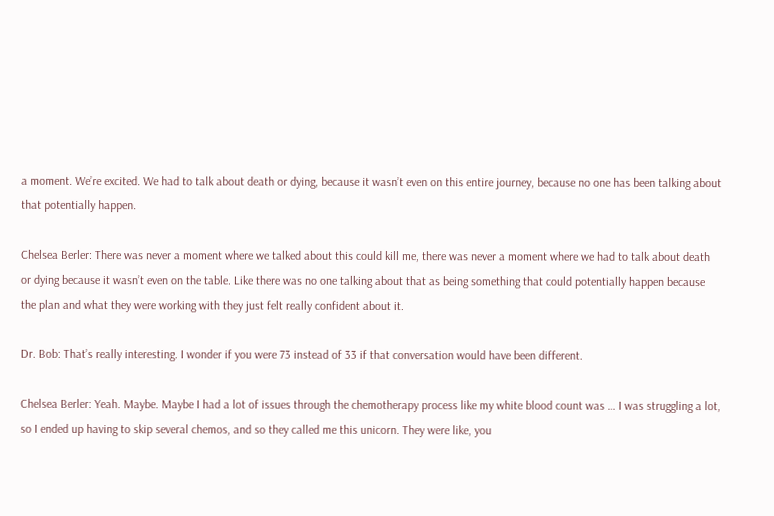a moment. We’re excited. We had to talk about death or dying, because it wasn’t even on this entire journey, because no one has been talking about that potentially happen.

Chelsea Berler: There was never a moment where we talked about this could kill me, there was never a moment where we had to talk about death or dying because it wasn’t even on the table. Like there was no one talking about that as being something that could potentially happen because the plan and what they were working with they just felt really confident about it.

Dr. Bob: That’s really interesting. I wonder if you were 73 instead of 33 if that conversation would have been different.

Chelsea Berler: Yeah. Maybe. Maybe I had a lot of issues through the chemotherapy process like my white blood count was … I was struggling a lot, so I ended up having to skip several chemos, and so they called me this unicorn. They were like, you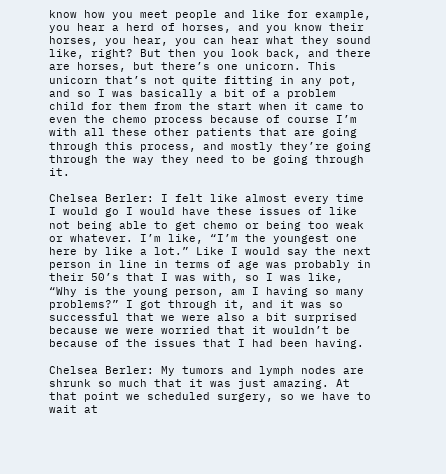know how you meet people and like for example, you hear a herd of horses, and you know their horses, you hear, you can hear what they sound like, right? But then you look back, and there are horses, but there’s one unicorn. This unicorn that’s not quite fitting in any pot, and so I was basically a bit of a problem child for them from the start when it came to even the chemo process because of course I’m with all these other patients that are going through this process, and mostly they’re going through the way they need to be going through it.

Chelsea Berler: I felt like almost every time I would go I would have these issues of like not being able to get chemo or being too weak or whatever. I’m like, “I’m the youngest one here by like a lot.” Like I would say the next person in line in terms of age was probably in their 50’s that I was with, so I was like, “Why is the young person, am I having so many problems?” I got through it, and it was so successful that we were also a bit surprised because we were worried that it wouldn’t be because of the issues that I had been having.

Chelsea Berler: My tumors and lymph nodes are shrunk so much that it was just amazing. At that point we scheduled surgery, so we have to wait at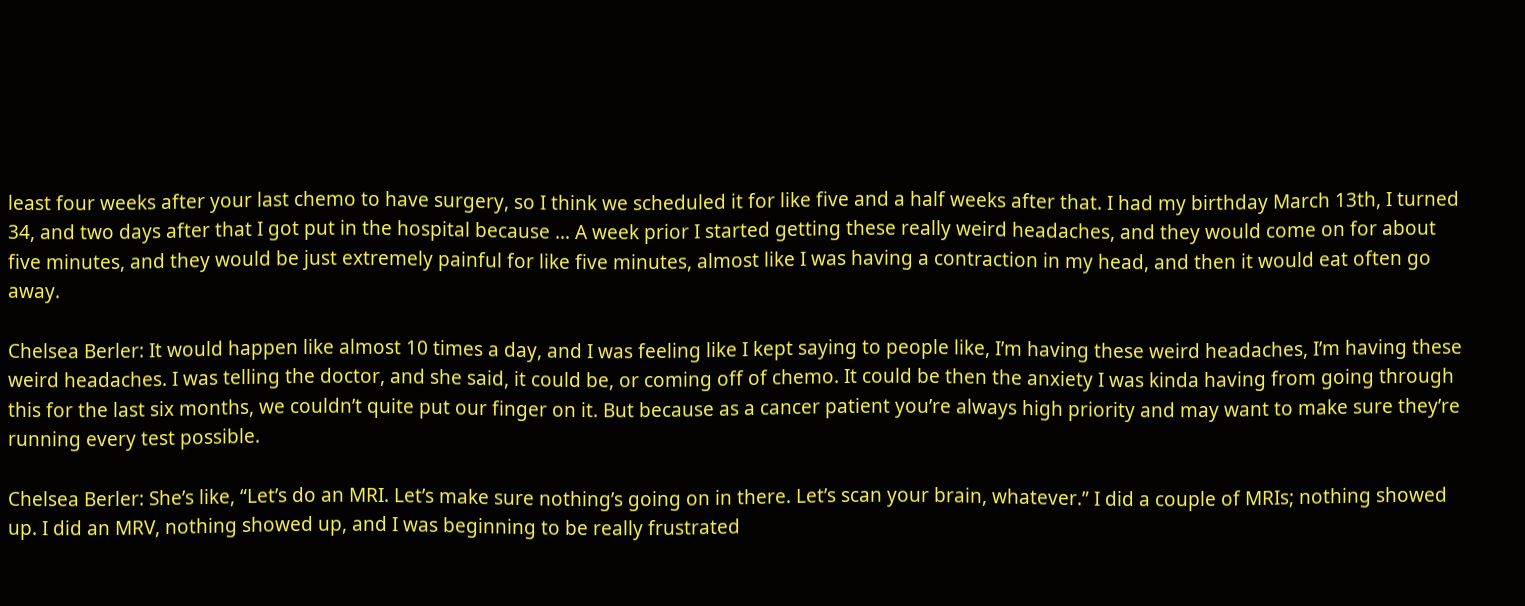least four weeks after your last chemo to have surgery, so I think we scheduled it for like five and a half weeks after that. I had my birthday March 13th, I turned 34, and two days after that I got put in the hospital because … A week prior I started getting these really weird headaches, and they would come on for about five minutes, and they would be just extremely painful for like five minutes, almost like I was having a contraction in my head, and then it would eat often go away.

Chelsea Berler: It would happen like almost 10 times a day, and I was feeling like I kept saying to people like, I’m having these weird headaches, I’m having these weird headaches. I was telling the doctor, and she said, it could be, or coming off of chemo. It could be then the anxiety I was kinda having from going through this for the last six months, we couldn’t quite put our finger on it. But because as a cancer patient you’re always high priority and may want to make sure they’re running every test possible.

Chelsea Berler: She’s like, “Let’s do an MRI. Let’s make sure nothing’s going on in there. Let’s scan your brain, whatever.” I did a couple of MRIs; nothing showed up. I did an MRV, nothing showed up, and I was beginning to be really frustrated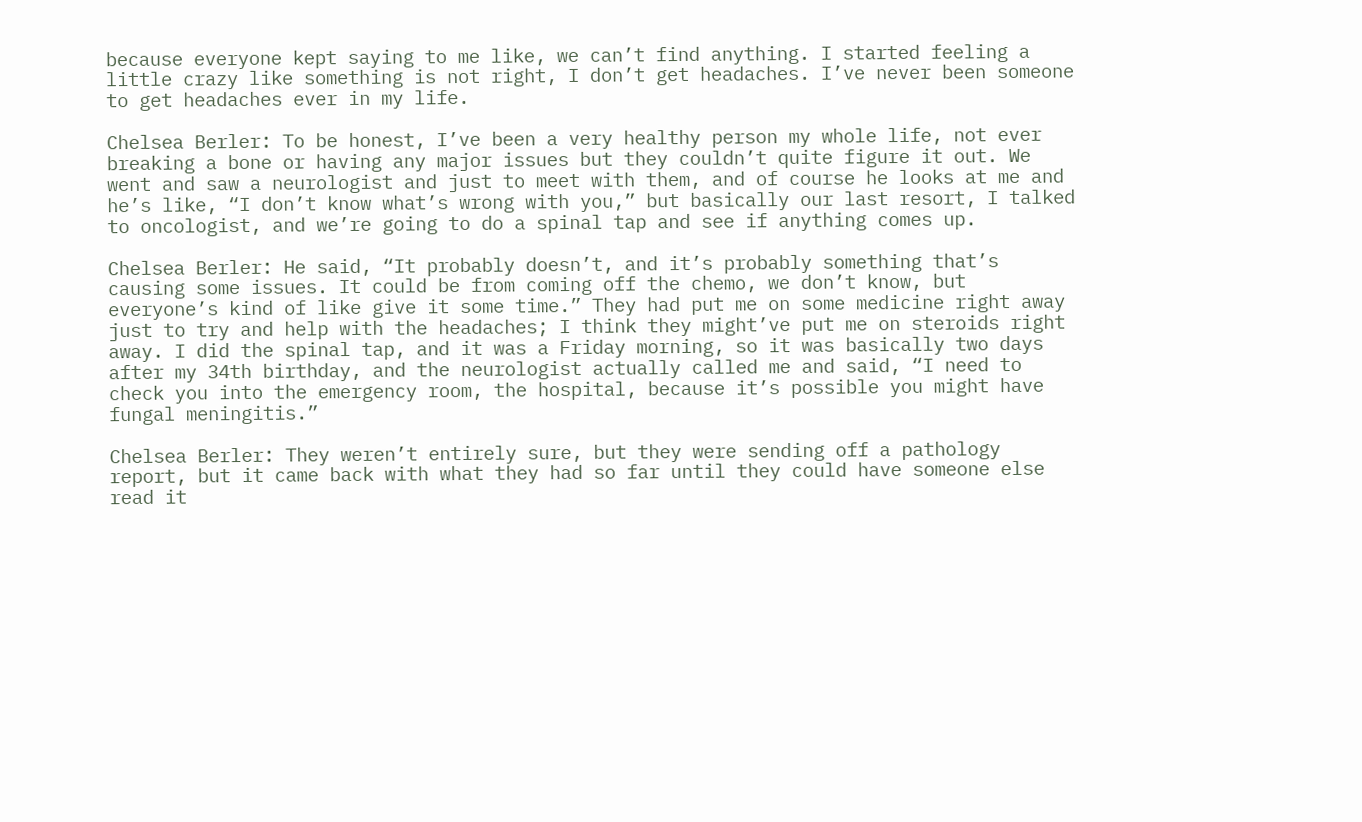because everyone kept saying to me like, we can’t find anything. I started feeling a little crazy like something is not right, I don’t get headaches. I’ve never been someone to get headaches ever in my life.

Chelsea Berler: To be honest, I’ve been a very healthy person my whole life, not ever breaking a bone or having any major issues but they couldn’t quite figure it out. We went and saw a neurologist and just to meet with them, and of course he looks at me and he’s like, “I don’t know what’s wrong with you,” but basically our last resort, I talked to oncologist, and we’re going to do a spinal tap and see if anything comes up.

Chelsea Berler: He said, “It probably doesn’t, and it’s probably something that’s causing some issues. It could be from coming off the chemo, we don’t know, but everyone’s kind of like give it some time.” They had put me on some medicine right away just to try and help with the headaches; I think they might’ve put me on steroids right away. I did the spinal tap, and it was a Friday morning, so it was basically two days after my 34th birthday, and the neurologist actually called me and said, “I need to check you into the emergency room, the hospital, because it’s possible you might have fungal meningitis.”

Chelsea Berler: They weren’t entirely sure, but they were sending off a pathology report, but it came back with what they had so far until they could have someone else read it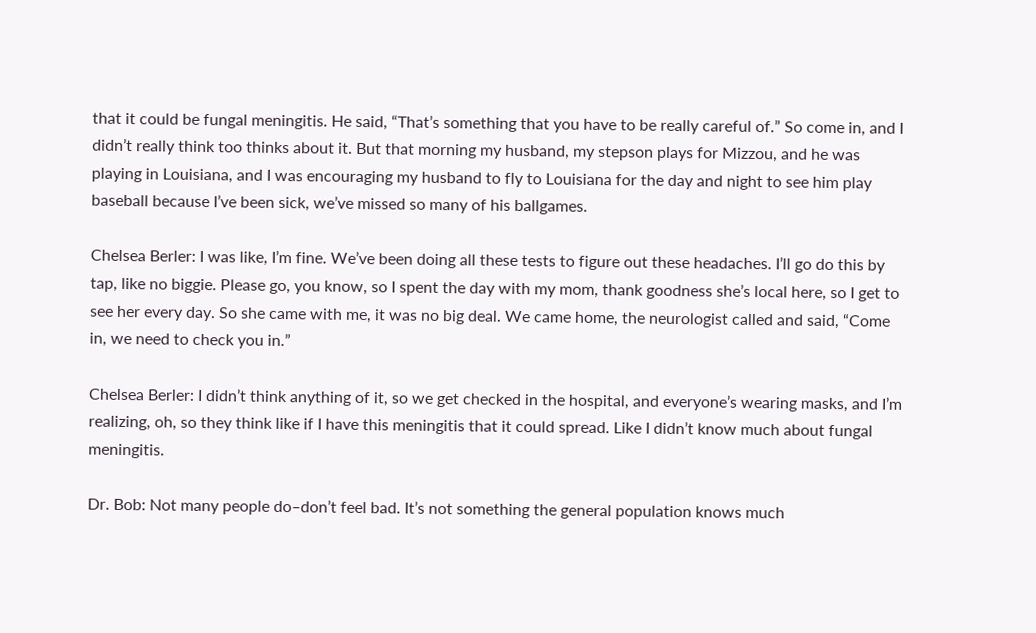that it could be fungal meningitis. He said, “That’s something that you have to be really careful of.” So come in, and I didn’t really think too thinks about it. But that morning my husband, my stepson plays for Mizzou, and he was playing in Louisiana, and I was encouraging my husband to fly to Louisiana for the day and night to see him play baseball because I’ve been sick, we’ve missed so many of his ballgames.

Chelsea Berler: I was like, I’m fine. We’ve been doing all these tests to figure out these headaches. I’ll go do this by tap, like no biggie. Please go, you know, so I spent the day with my mom, thank goodness she’s local here, so I get to see her every day. So she came with me, it was no big deal. We came home, the neurologist called and said, “Come in, we need to check you in.”

Chelsea Berler: I didn’t think anything of it, so we get checked in the hospital, and everyone’s wearing masks, and I’m realizing, oh, so they think like if I have this meningitis that it could spread. Like I didn’t know much about fungal meningitis.

Dr. Bob: Not many people do–don’t feel bad. It’s not something the general population knows much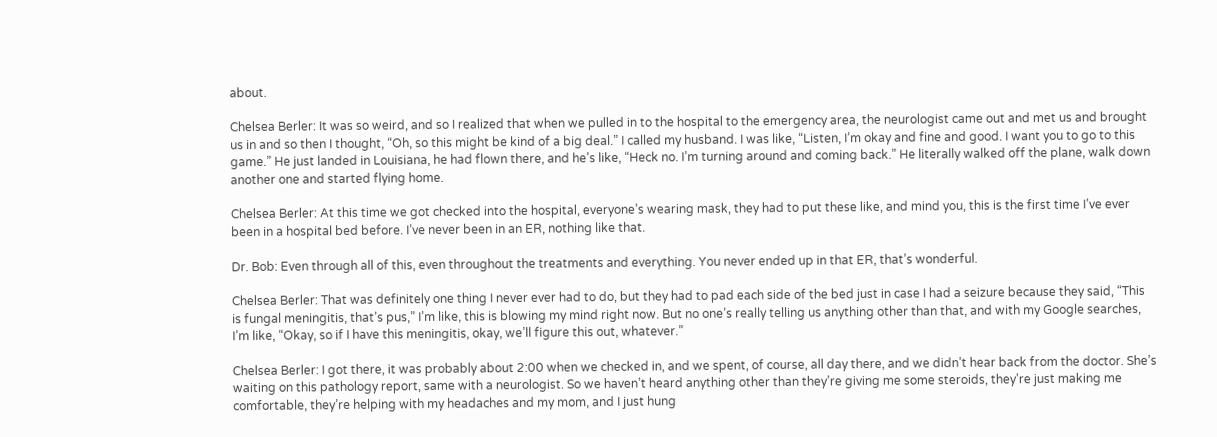about.

Chelsea Berler: It was so weird, and so I realized that when we pulled in to the hospital to the emergency area, the neurologist came out and met us and brought us in and so then I thought, “Oh, so this might be kind of a big deal.” I called my husband. I was like, “Listen, I’m okay and fine and good. I want you to go to this game.” He just landed in Louisiana, he had flown there, and he’s like, “Heck no. I’m turning around and coming back.” He literally walked off the plane, walk down another one and started flying home.

Chelsea Berler: At this time we got checked into the hospital, everyone’s wearing mask, they had to put these like, and mind you, this is the first time I’ve ever been in a hospital bed before. I’ve never been in an ER, nothing like that.

Dr. Bob: Even through all of this, even throughout the treatments and everything. You never ended up in that ER, that’s wonderful.

Chelsea Berler: That was definitely one thing I never ever had to do, but they had to pad each side of the bed just in case I had a seizure because they said, “This is fungal meningitis, that’s pus,” I’m like, this is blowing my mind right now. But no one’s really telling us anything other than that, and with my Google searches, I’m like, “Okay, so if I have this meningitis, okay, we’ll figure this out, whatever.”

Chelsea Berler: I got there, it was probably about 2:00 when we checked in, and we spent, of course, all day there, and we didn’t hear back from the doctor. She’s waiting on this pathology report, same with a neurologist. So we haven’t heard anything other than they’re giving me some steroids, they’re just making me comfortable, they’re helping with my headaches and my mom, and I just hung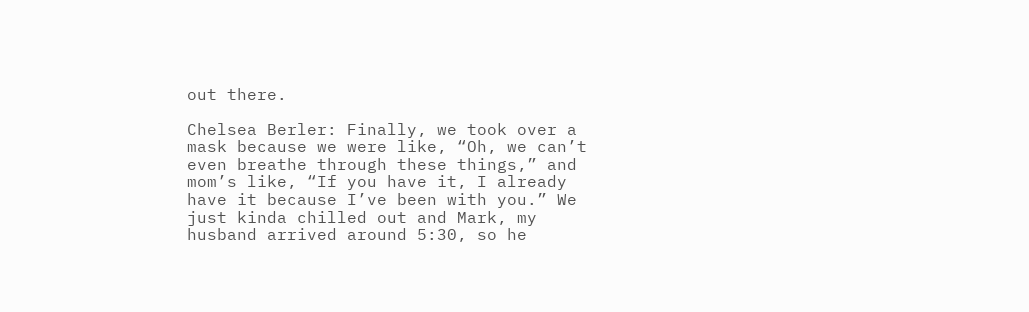out there.

Chelsea Berler: Finally, we took over a mask because we were like, “Oh, we can’t even breathe through these things,” and mom’s like, “If you have it, I already have it because I’ve been with you.” We just kinda chilled out and Mark, my husband arrived around 5:30, so he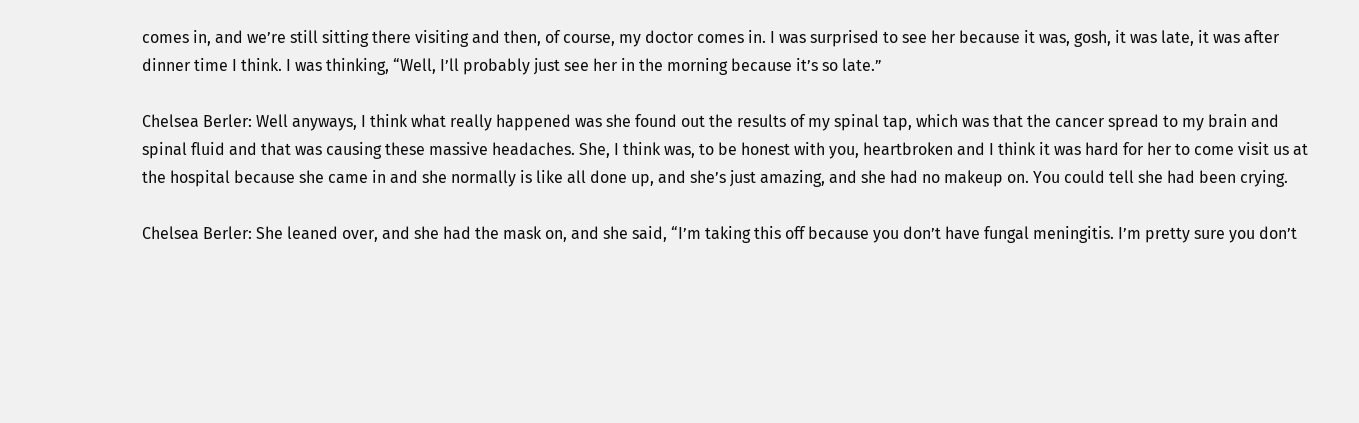comes in, and we’re still sitting there visiting and then, of course, my doctor comes in. I was surprised to see her because it was, gosh, it was late, it was after dinner time I think. I was thinking, “Well, I’ll probably just see her in the morning because it’s so late.”

Chelsea Berler: Well anyways, I think what really happened was she found out the results of my spinal tap, which was that the cancer spread to my brain and spinal fluid and that was causing these massive headaches. She, I think was, to be honest with you, heartbroken and I think it was hard for her to come visit us at the hospital because she came in and she normally is like all done up, and she’s just amazing, and she had no makeup on. You could tell she had been crying.

Chelsea Berler: She leaned over, and she had the mask on, and she said, “I’m taking this off because you don’t have fungal meningitis. I’m pretty sure you don’t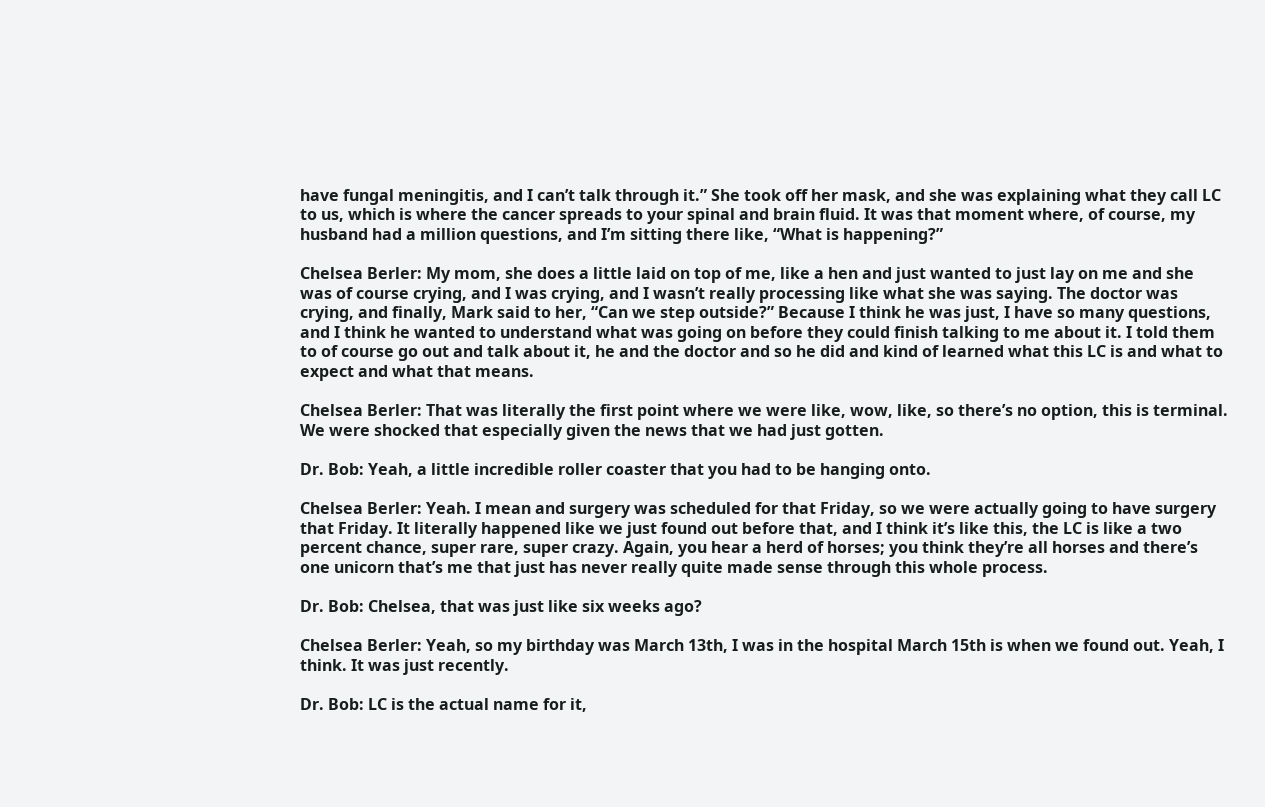have fungal meningitis, and I can’t talk through it.” She took off her mask, and she was explaining what they call LC to us, which is where the cancer spreads to your spinal and brain fluid. It was that moment where, of course, my husband had a million questions, and I’m sitting there like, “What is happening?”

Chelsea Berler: My mom, she does a little laid on top of me, like a hen and just wanted to just lay on me and she was of course crying, and I was crying, and I wasn’t really processing like what she was saying. The doctor was crying, and finally, Mark said to her, “Can we step outside?” Because I think he was just, I have so many questions, and I think he wanted to understand what was going on before they could finish talking to me about it. I told them to of course go out and talk about it, he and the doctor and so he did and kind of learned what this LC is and what to expect and what that means.

Chelsea Berler: That was literally the first point where we were like, wow, like, so there’s no option, this is terminal. We were shocked that especially given the news that we had just gotten.

Dr. Bob: Yeah, a little incredible roller coaster that you had to be hanging onto.

Chelsea Berler: Yeah. I mean and surgery was scheduled for that Friday, so we were actually going to have surgery that Friday. It literally happened like we just found out before that, and I think it’s like this, the LC is like a two percent chance, super rare, super crazy. Again, you hear a herd of horses; you think they’re all horses and there’s one unicorn that’s me that just has never really quite made sense through this whole process.

Dr. Bob: Chelsea, that was just like six weeks ago?

Chelsea Berler: Yeah, so my birthday was March 13th, I was in the hospital March 15th is when we found out. Yeah, I think. It was just recently.

Dr. Bob: LC is the actual name for it,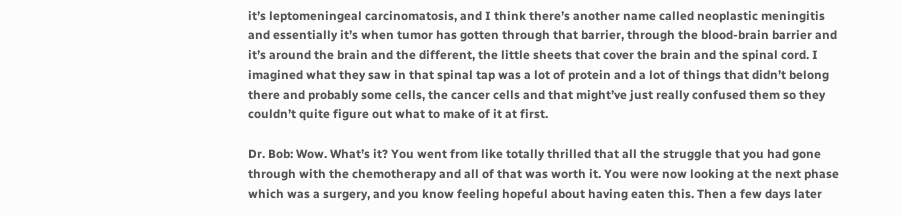it’s leptomeningeal carcinomatosis, and I think there’s another name called neoplastic meningitis and essentially it’s when tumor has gotten through that barrier, through the blood-brain barrier and it’s around the brain and the different, the little sheets that cover the brain and the spinal cord. I imagined what they saw in that spinal tap was a lot of protein and a lot of things that didn’t belong there and probably some cells, the cancer cells and that might’ve just really confused them so they couldn’t quite figure out what to make of it at first.

Dr. Bob: Wow. What’s it? You went from like totally thrilled that all the struggle that you had gone through with the chemotherapy and all of that was worth it. You were now looking at the next phase which was a surgery, and you know feeling hopeful about having eaten this. Then a few days later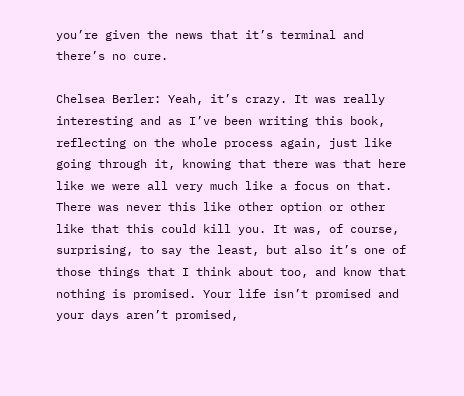you’re given the news that it’s terminal and there’s no cure.

Chelsea Berler: Yeah, it’s crazy. It was really interesting and as I’ve been writing this book, reflecting on the whole process again, just like going through it, knowing that there was that here like we were all very much like a focus on that. There was never this like other option or other like that this could kill you. It was, of course, surprising, to say the least, but also it’s one of those things that I think about too, and know that nothing is promised. Your life isn’t promised and your days aren’t promised,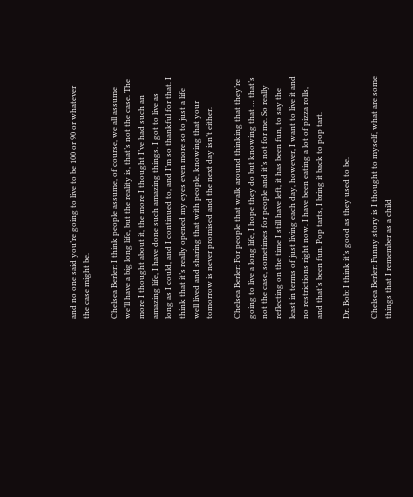and no one said you’re going to live to be 100 or 90 or whatever the case might be.

Chelsea Berler: I think people assume, of course, we all assume we’ll have a big long life, but the reality is, that’s not the case. The more I thought about it, the more I thought I’ve had such an amazing life, I have done such amazing things. I got to live as long as I could, and I continued to, and I’m so thankful for that. I think that it’s really opened my eyes even more so to just a life well lived and sharing that with people, knowing that your tomorrow is never promised and the next day isn’t either.

Chelsea Berler: For people that walk around thinking that they’re going to live a long life, I hope they do but knowing that … that’s not the case, sometimes for people and it’s not for me. So really reflecting on the time I still have left, it has been fun, to say the least in terms of just living each day, however, I want to live it and no restrictions right now. I have been eating a lot of pizza rolls, and that’s been fun. Pop tarts, I bring it back to pop tart.

Dr. Bob: I think it’s good as they used to be.

Chelsea Berler: Funny story is I thought to myself, what are some things that I remember as a child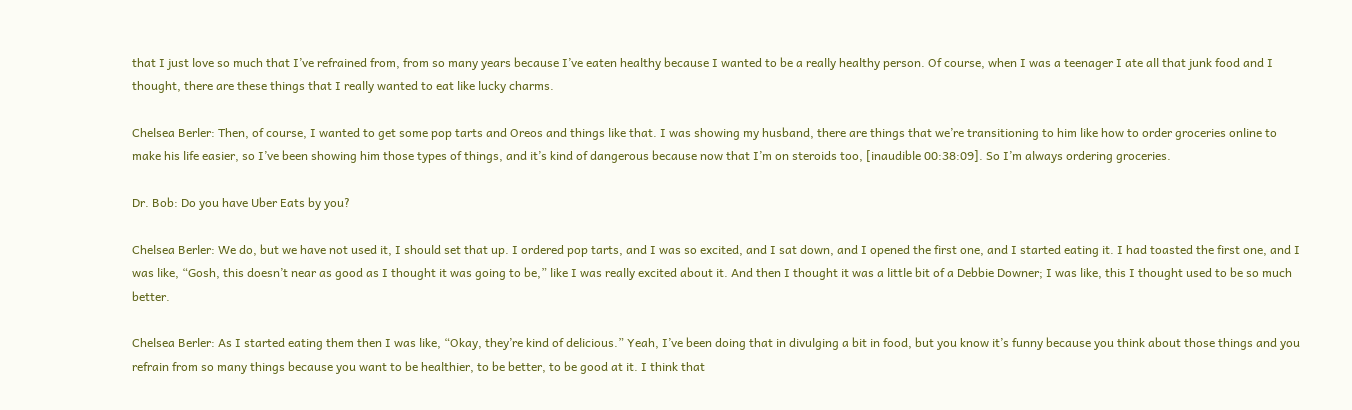that I just love so much that I’ve refrained from, from so many years because I’ve eaten healthy because I wanted to be a really healthy person. Of course, when I was a teenager I ate all that junk food and I thought, there are these things that I really wanted to eat like lucky charms.

Chelsea Berler: Then, of course, I wanted to get some pop tarts and Oreos and things like that. I was showing my husband, there are things that we’re transitioning to him like how to order groceries online to make his life easier, so I’ve been showing him those types of things, and it’s kind of dangerous because now that I’m on steroids too, [inaudible 00:38:09]. So I’m always ordering groceries.

Dr. Bob: Do you have Uber Eats by you?

Chelsea Berler: We do, but we have not used it, I should set that up. I ordered pop tarts, and I was so excited, and I sat down, and I opened the first one, and I started eating it. I had toasted the first one, and I was like, “Gosh, this doesn’t near as good as I thought it was going to be,” like I was really excited about it. And then I thought it was a little bit of a Debbie Downer; I was like, this I thought used to be so much better.

Chelsea Berler: As I started eating them then I was like, “Okay, they’re kind of delicious.” Yeah, I’ve been doing that in divulging a bit in food, but you know it’s funny because you think about those things and you refrain from so many things because you want to be healthier, to be better, to be good at it. I think that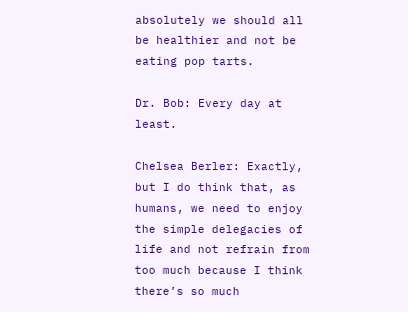absolutely we should all be healthier and not be eating pop tarts.

Dr. Bob: Every day at least.

Chelsea Berler: Exactly, but I do think that, as humans, we need to enjoy the simple delegacies of life and not refrain from too much because I think there’s so much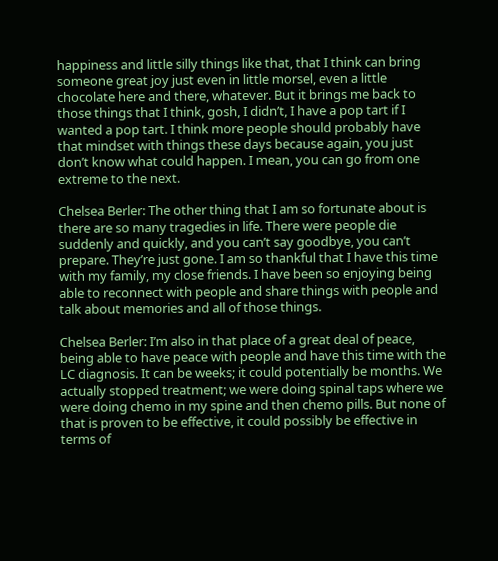happiness and little silly things like that, that I think can bring someone great joy just even in little morsel, even a little chocolate here and there, whatever. But it brings me back to those things that I think, gosh, I didn’t, I have a pop tart if I wanted a pop tart. I think more people should probably have that mindset with things these days because again, you just don’t know what could happen. I mean, you can go from one extreme to the next.

Chelsea Berler: The other thing that I am so fortunate about is there are so many tragedies in life. There were people die suddenly and quickly, and you can’t say goodbye, you can’t prepare. They’re just gone. I am so thankful that I have this time with my family, my close friends. I have been so enjoying being able to reconnect with people and share things with people and talk about memories and all of those things.

Chelsea Berler: I’m also in that place of a great deal of peace, being able to have peace with people and have this time with the LC diagnosis. It can be weeks; it could potentially be months. We actually stopped treatment; we were doing spinal taps where we were doing chemo in my spine and then chemo pills. But none of that is proven to be effective, it could possibly be effective in terms of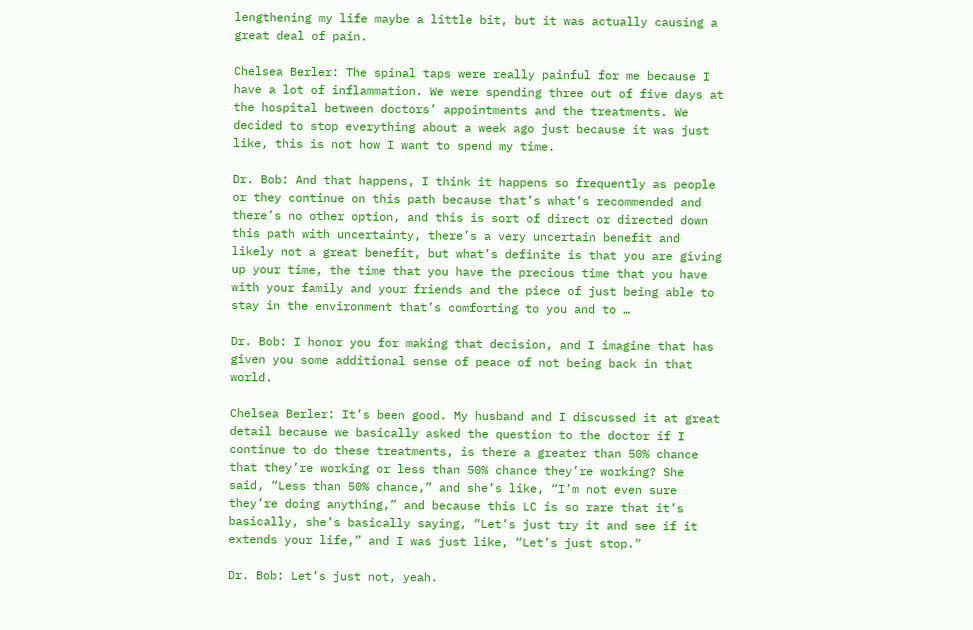lengthening my life maybe a little bit, but it was actually causing a great deal of pain.

Chelsea Berler: The spinal taps were really painful for me because I have a lot of inflammation. We were spending three out of five days at the hospital between doctors’ appointments and the treatments. We decided to stop everything about a week ago just because it was just like, this is not how I want to spend my time.

Dr. Bob: And that happens, I think it happens so frequently as people or they continue on this path because that’s what’s recommended and there’s no other option, and this is sort of direct or directed down this path with uncertainty, there’s a very uncertain benefit and likely not a great benefit, but what’s definite is that you are giving up your time, the time that you have the precious time that you have with your family and your friends and the piece of just being able to stay in the environment that’s comforting to you and to …

Dr. Bob: I honor you for making that decision, and I imagine that has given you some additional sense of peace of not being back in that world.

Chelsea Berler: It’s been good. My husband and I discussed it at great detail because we basically asked the question to the doctor if I continue to do these treatments, is there a greater than 50% chance that they’re working or less than 50% chance they’re working? She said, “Less than 50% chance,” and she’s like, “I’m not even sure they’re doing anything,” and because this LC is so rare that it’s basically, she’s basically saying, “Let’s just try it and see if it extends your life,” and I was just like, “Let’s just stop.”

Dr. Bob: Let’s just not, yeah.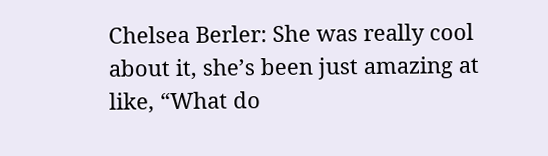Chelsea Berler: She was really cool about it, she’s been just amazing at like, “What do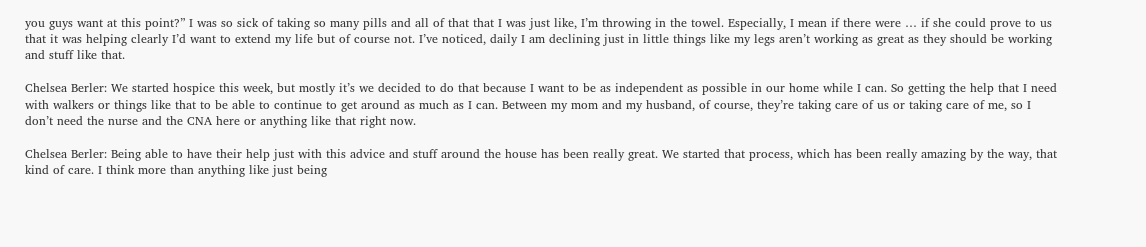you guys want at this point?” I was so sick of taking so many pills and all of that that I was just like, I’m throwing in the towel. Especially, I mean if there were … if she could prove to us that it was helping clearly I’d want to extend my life but of course not. I’ve noticed, daily I am declining just in little things like my legs aren’t working as great as they should be working and stuff like that.

Chelsea Berler: We started hospice this week, but mostly it’s we decided to do that because I want to be as independent as possible in our home while I can. So getting the help that I need with walkers or things like that to be able to continue to get around as much as I can. Between my mom and my husband, of course, they’re taking care of us or taking care of me, so I don’t need the nurse and the CNA here or anything like that right now.

Chelsea Berler: Being able to have their help just with this advice and stuff around the house has been really great. We started that process, which has been really amazing by the way, that kind of care. I think more than anything like just being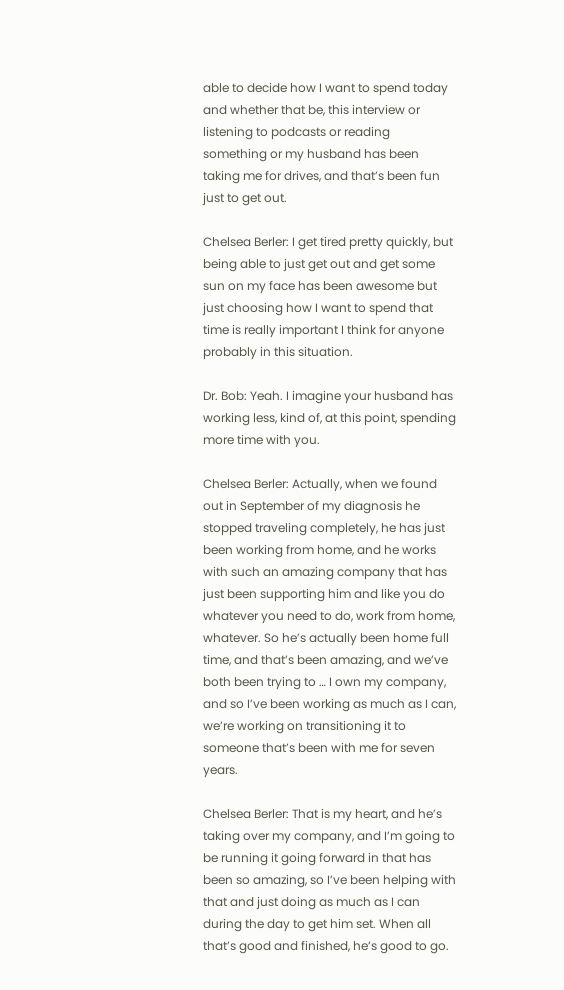able to decide how I want to spend today and whether that be, this interview or listening to podcasts or reading something or my husband has been taking me for drives, and that’s been fun just to get out.

Chelsea Berler: I get tired pretty quickly, but being able to just get out and get some sun on my face has been awesome but just choosing how I want to spend that time is really important I think for anyone probably in this situation.

Dr. Bob: Yeah. I imagine your husband has working less, kind of, at this point, spending more time with you.

Chelsea Berler: Actually, when we found out in September of my diagnosis he stopped traveling completely, he has just been working from home, and he works with such an amazing company that has just been supporting him and like you do whatever you need to do, work from home, whatever. So he’s actually been home full time, and that’s been amazing, and we’ve both been trying to … I own my company, and so I’ve been working as much as I can, we’re working on transitioning it to someone that’s been with me for seven years.

Chelsea Berler: That is my heart, and he’s taking over my company, and I’m going to be running it going forward in that has been so amazing, so I’ve been helping with that and just doing as much as I can during the day to get him set. When all that’s good and finished, he’s good to go.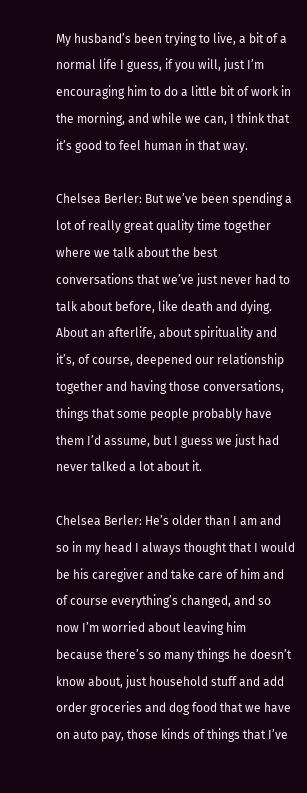My husband’s been trying to live, a bit of a normal life I guess, if you will, just I’m encouraging him to do a little bit of work in the morning, and while we can, I think that it’s good to feel human in that way.

Chelsea Berler: But we’ve been spending a lot of really great quality time together where we talk about the best conversations that we’ve just never had to talk about before, like death and dying. About an afterlife, about spirituality and it’s, of course, deepened our relationship together and having those conversations, things that some people probably have them I’d assume, but I guess we just had never talked a lot about it.

Chelsea Berler: He’s older than I am and so in my head I always thought that I would be his caregiver and take care of him and of course everything’s changed, and so now I’m worried about leaving him because there’s so many things he doesn’t know about, just household stuff and add order groceries and dog food that we have on auto pay, those kinds of things that I’ve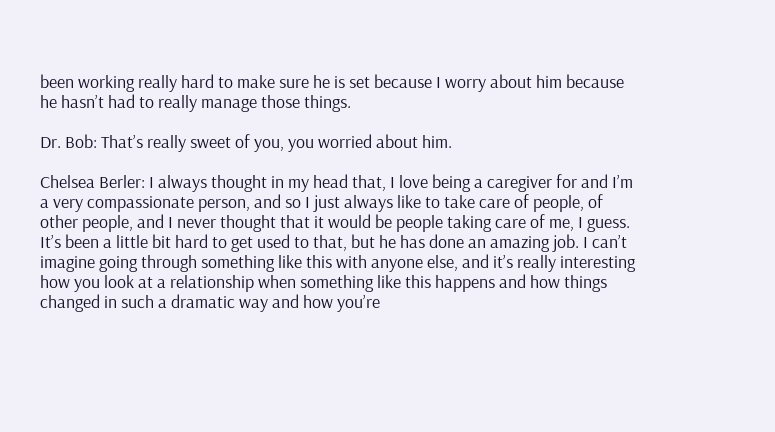been working really hard to make sure he is set because I worry about him because he hasn’t had to really manage those things.

Dr. Bob: That’s really sweet of you, you worried about him.

Chelsea Berler: I always thought in my head that, I love being a caregiver for and I’m a very compassionate person, and so I just always like to take care of people, of other people, and I never thought that it would be people taking care of me, I guess. It’s been a little bit hard to get used to that, but he has done an amazing job. I can’t imagine going through something like this with anyone else, and it’s really interesting how you look at a relationship when something like this happens and how things changed in such a dramatic way and how you’re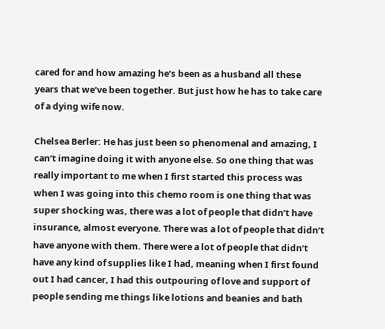cared for and how amazing he’s been as a husband all these years that we’ve been together. But just how he has to take care of a dying wife now.

Chelsea Berler: He has just been so phenomenal and amazing, I can’t imagine doing it with anyone else. So one thing that was really important to me when I first started this process was when I was going into this chemo room is one thing that was super shocking was, there was a lot of people that didn’t have insurance, almost everyone. There was a lot of people that didn’t have anyone with them. There were a lot of people that didn’t have any kind of supplies like I had, meaning when I first found out I had cancer, I had this outpouring of love and support of people sending me things like lotions and beanies and bath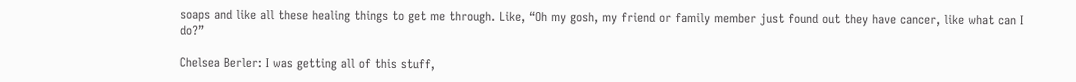soaps and like all these healing things to get me through. Like, “Oh my gosh, my friend or family member just found out they have cancer, like what can I do?”

Chelsea Berler: I was getting all of this stuff,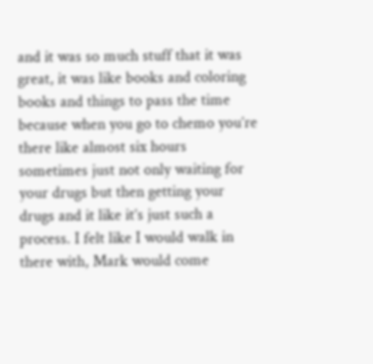and it was so much stuff that it was great, it was like books and coloring books and things to pass the time because when you go to chemo you’re there like almost six hours sometimes just not only waiting for your drugs but then getting your drugs and it like it’s just such a process. I felt like I would walk in there with, Mark would come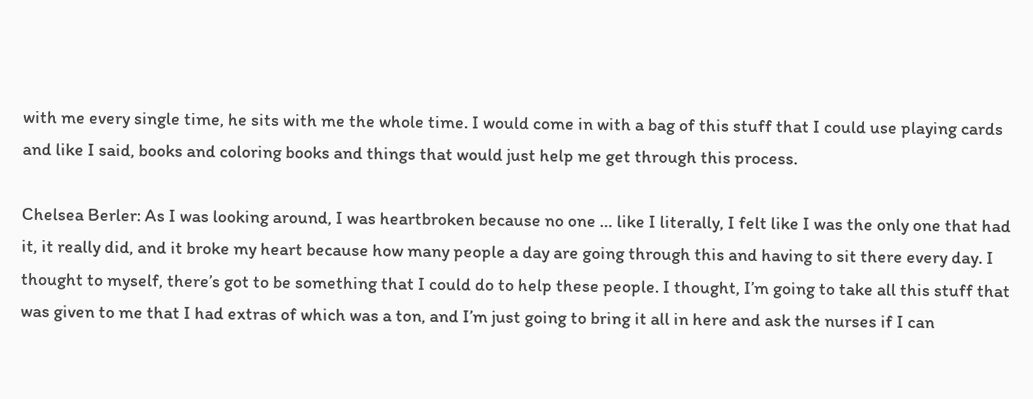with me every single time, he sits with me the whole time. I would come in with a bag of this stuff that I could use playing cards and like I said, books and coloring books and things that would just help me get through this process.

Chelsea Berler: As I was looking around, I was heartbroken because no one … like I literally, I felt like I was the only one that had it, it really did, and it broke my heart because how many people a day are going through this and having to sit there every day. I thought to myself, there’s got to be something that I could do to help these people. I thought, I’m going to take all this stuff that was given to me that I had extras of which was a ton, and I’m just going to bring it all in here and ask the nurses if I can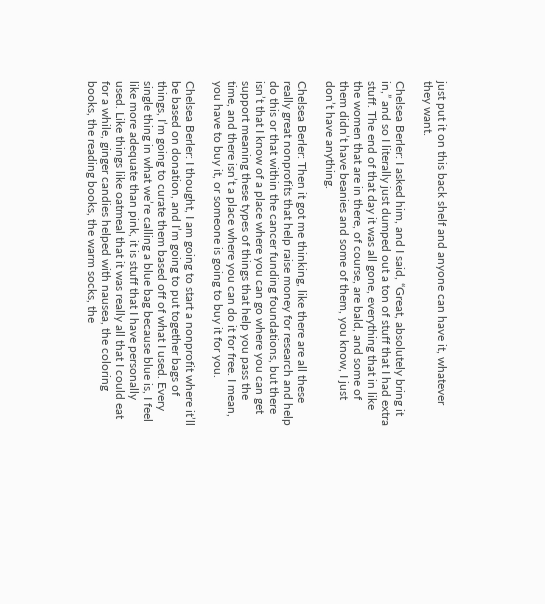just put it on this back shelf and anyone can have it, whatever they want.

Chelsea Berler: I asked him, and I said, “Great, absolutely bring it in,” and so I literally just dumped out a ton of stuff that I had extra stuff. The end of that day it was all gone, everything that in like the women that are in there, of course, are bald, and some of them didn’t have beanies and some of them, you know, I just don’t have anything.

Chelsea Berler: Then it got me thinking, like there are all these really great nonprofits that help raise money for research and help do this or that within the cancer funding foundations, but there isn’t that I know of a place where you can go where you can get support meaning these types of things that help you pass the time, and there isn’t a place where you can do it for free. I mean, you have to buy it, or someone is going to buy it for you.

Chelsea Berler: I thought, I am going to start a nonprofit where it’ll be based on donation, and I’m going to put together bags of things, I’m going to curate them based off of what I used. Every single thing in what we’re calling a blue bag because blue is, I feel like more adequate than pink, it is stuff that I have personally used. Like things like oatmeal that it was really all that I could eat for a while, ginger candies helped with nausea, the coloring books, the reading books, the warm socks, the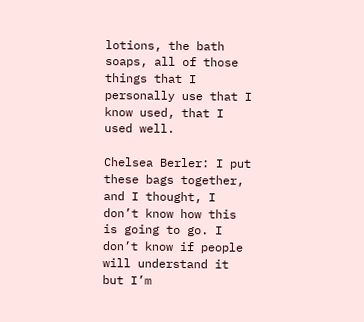lotions, the bath soaps, all of those things that I personally use that I know used, that I used well.

Chelsea Berler: I put these bags together, and I thought, I don’t know how this is going to go. I don’t know if people will understand it but I’m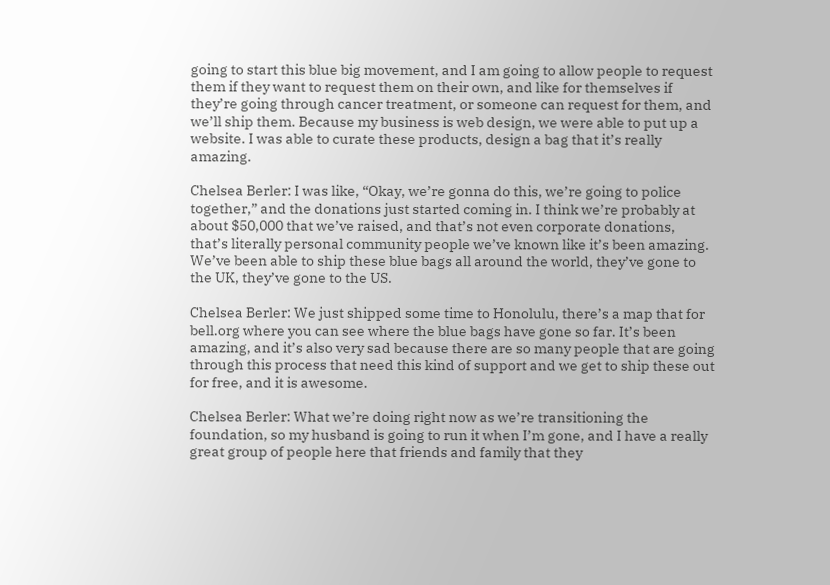going to start this blue big movement, and I am going to allow people to request them if they want to request them on their own, and like for themselves if they’re going through cancer treatment, or someone can request for them, and we’ll ship them. Because my business is web design, we were able to put up a website. I was able to curate these products, design a bag that it’s really amazing.

Chelsea Berler: I was like, “Okay, we’re gonna do this, we’re going to police together,” and the donations just started coming in. I think we’re probably at about $50,000 that we’ve raised, and that’s not even corporate donations, that’s literally personal community people we’ve known like it’s been amazing. We’ve been able to ship these blue bags all around the world, they’ve gone to the UK, they’ve gone to the US.

Chelsea Berler: We just shipped some time to Honolulu, there’s a map that for bell.org where you can see where the blue bags have gone so far. It’s been amazing, and it’s also very sad because there are so many people that are going through this process that need this kind of support and we get to ship these out for free, and it is awesome.

Chelsea Berler: What we’re doing right now as we’re transitioning the foundation, so my husband is going to run it when I’m gone, and I have a really great group of people here that friends and family that they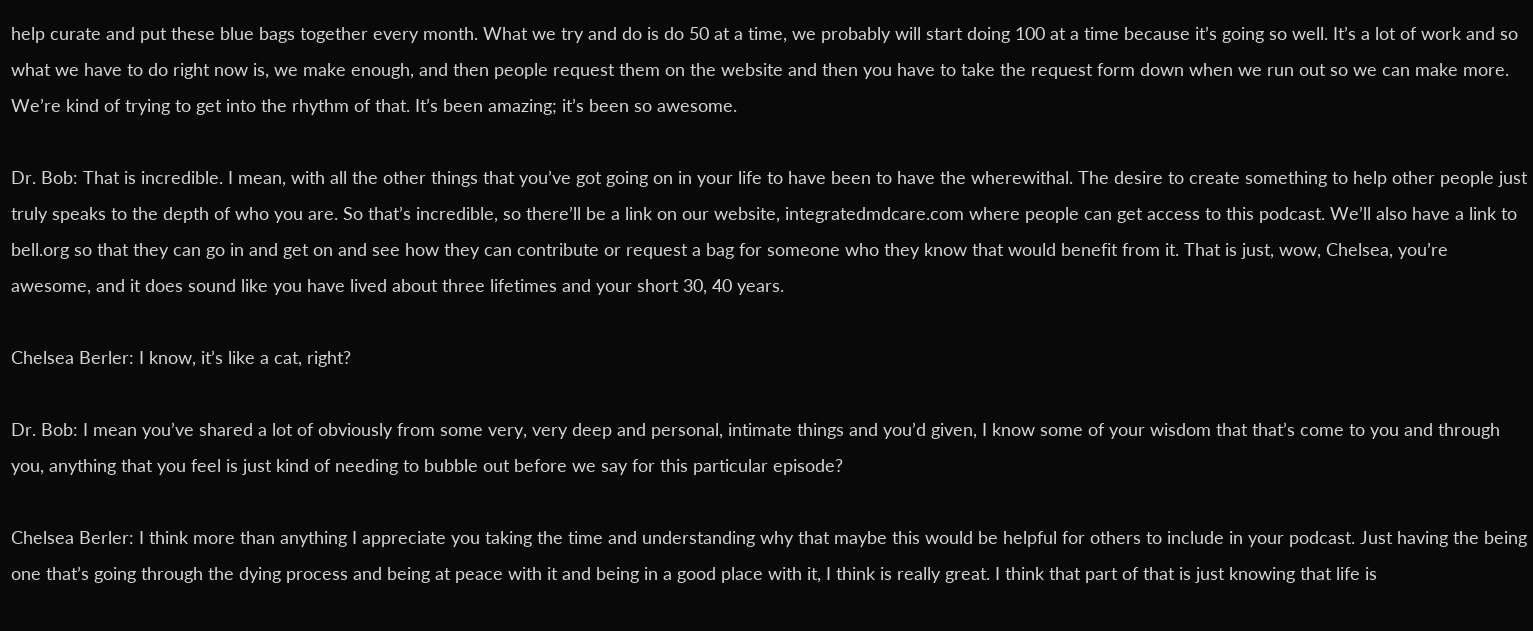help curate and put these blue bags together every month. What we try and do is do 50 at a time, we probably will start doing 100 at a time because it’s going so well. It’s a lot of work and so what we have to do right now is, we make enough, and then people request them on the website and then you have to take the request form down when we run out so we can make more. We’re kind of trying to get into the rhythm of that. It’s been amazing; it’s been so awesome.

Dr. Bob: That is incredible. I mean, with all the other things that you’ve got going on in your life to have been to have the wherewithal. The desire to create something to help other people just truly speaks to the depth of who you are. So that’s incredible, so there’ll be a link on our website, integratedmdcare.com where people can get access to this podcast. We’ll also have a link to bell.org so that they can go in and get on and see how they can contribute or request a bag for someone who they know that would benefit from it. That is just, wow, Chelsea, you’re awesome, and it does sound like you have lived about three lifetimes and your short 30, 40 years.

Chelsea Berler: I know, it’s like a cat, right?

Dr. Bob: I mean you’ve shared a lot of obviously from some very, very deep and personal, intimate things and you’d given, I know some of your wisdom that that’s come to you and through you, anything that you feel is just kind of needing to bubble out before we say for this particular episode?

Chelsea Berler: I think more than anything I appreciate you taking the time and understanding why that maybe this would be helpful for others to include in your podcast. Just having the being one that’s going through the dying process and being at peace with it and being in a good place with it, I think is really great. I think that part of that is just knowing that life is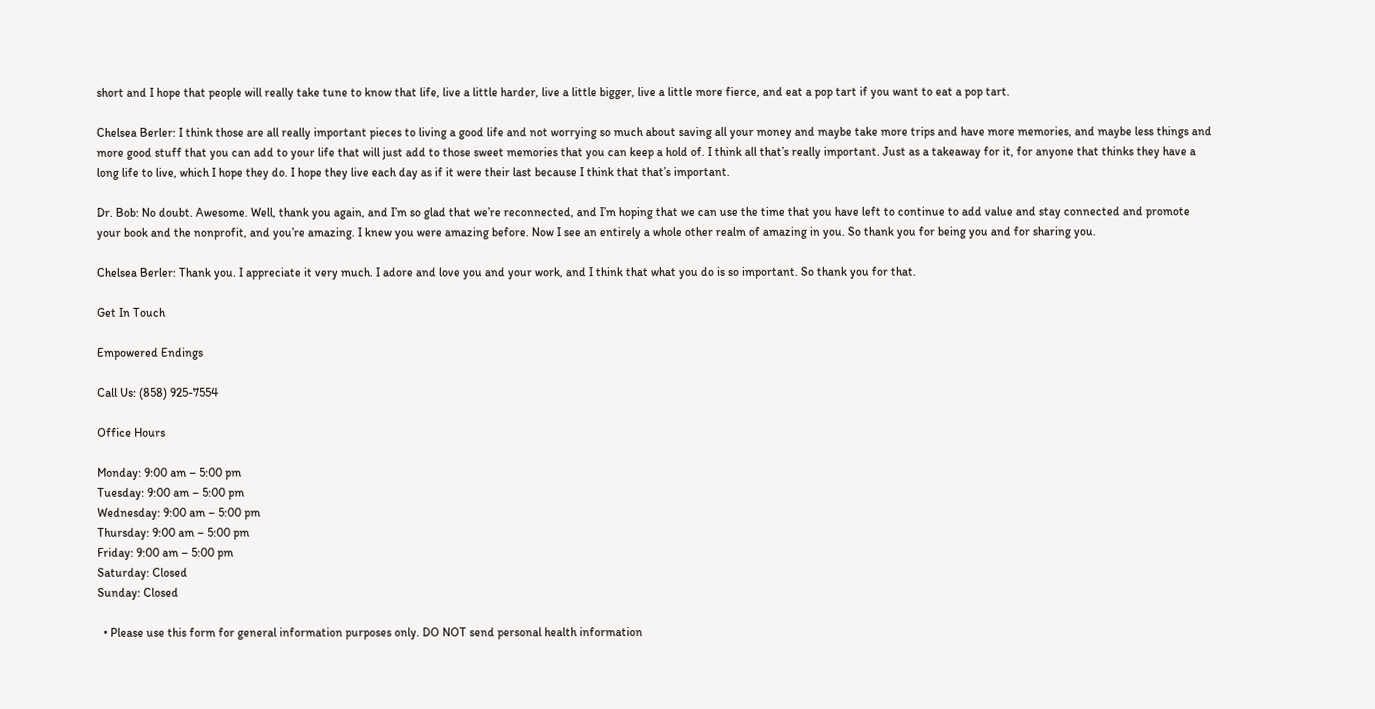short and I hope that people will really take tune to know that life, live a little harder, live a little bigger, live a little more fierce, and eat a pop tart if you want to eat a pop tart.

Chelsea Berler: I think those are all really important pieces to living a good life and not worrying so much about saving all your money and maybe take more trips and have more memories, and maybe less things and more good stuff that you can add to your life that will just add to those sweet memories that you can keep a hold of. I think all that’s really important. Just as a takeaway for it, for anyone that thinks they have a long life to live, which I hope they do. I hope they live each day as if it were their last because I think that that’s important.

Dr. Bob: No doubt. Awesome. Well, thank you again, and I’m so glad that we’re reconnected, and I’m hoping that we can use the time that you have left to continue to add value and stay connected and promote your book and the nonprofit, and you’re amazing. I knew you were amazing before. Now I see an entirely a whole other realm of amazing in you. So thank you for being you and for sharing you.

Chelsea Berler: Thank you. I appreciate it very much. I adore and love you and your work, and I think that what you do is so important. So thank you for that.

Get In Touch

Empowered Endings

Call Us: (858) 925-7554

Office Hours

Monday: 9:00 am – 5:00 pm
Tuesday: 9:00 am – 5:00 pm
Wednesday: 9:00 am – 5:00 pm
Thursday: 9:00 am – 5:00 pm
Friday: 9:00 am – 5:00 pm
Saturday: Closed
Sunday: Closed

  • Please use this form for general information purposes only. DO NOT send personal health information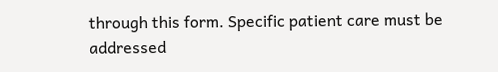through this form. Specific patient care must be addressed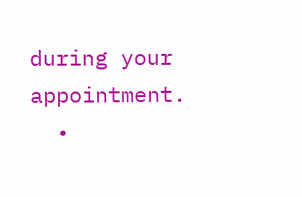during your appointment.
  •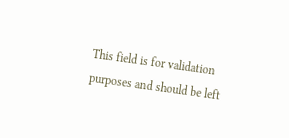This field is for validation purposes and should be left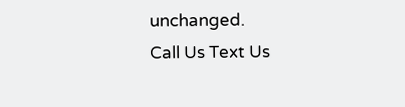unchanged.
Call Us Text Us